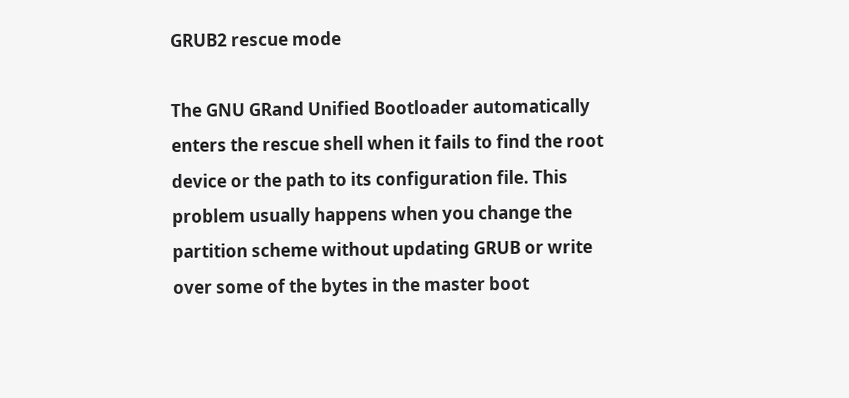GRUB2 rescue mode

The GNU GRand Unified Bootloader automatically enters the rescue shell when it fails to find the root device or the path to its configuration file. This problem usually happens when you change the partition scheme without updating GRUB or write over some of the bytes in the master boot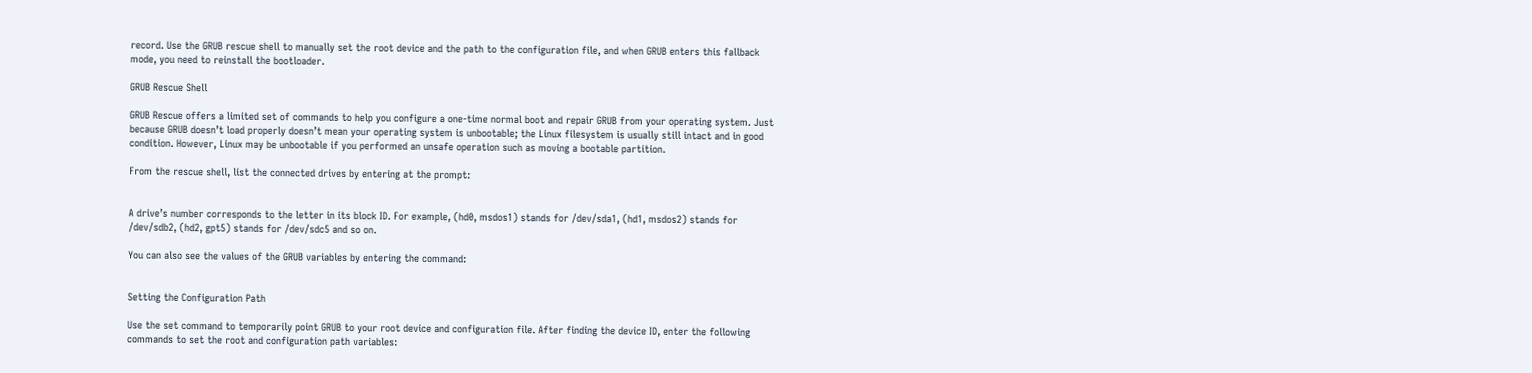record. Use the GRUB rescue shell to manually set the root device and the path to the configuration file, and when GRUB enters this fallback mode, you need to reinstall the bootloader.

GRUB Rescue Shell

GRUB Rescue offers a limited set of commands to help you configure a one-time normal boot and repair GRUB from your operating system. Just because GRUB doesn’t load properly doesn’t mean your operating system is unbootable; the Linux filesystem is usually still intact and in good condition. However, Linux may be unbootable if you performed an unsafe operation such as moving a bootable partition.

From the rescue shell, list the connected drives by entering at the prompt:


A drive’s number corresponds to the letter in its block ID. For example, (hd0, msdos1) stands for /dev/sda1, (hd1, msdos2) stands for /dev/sdb2, (hd2, gpt5) stands for /dev/sdc5 and so on.

You can also see the values of the GRUB variables by entering the command:


Setting the Configuration Path

Use the set command to temporarily point GRUB to your root device and configuration file. After finding the device ID, enter the following commands to set the root and configuration path variables: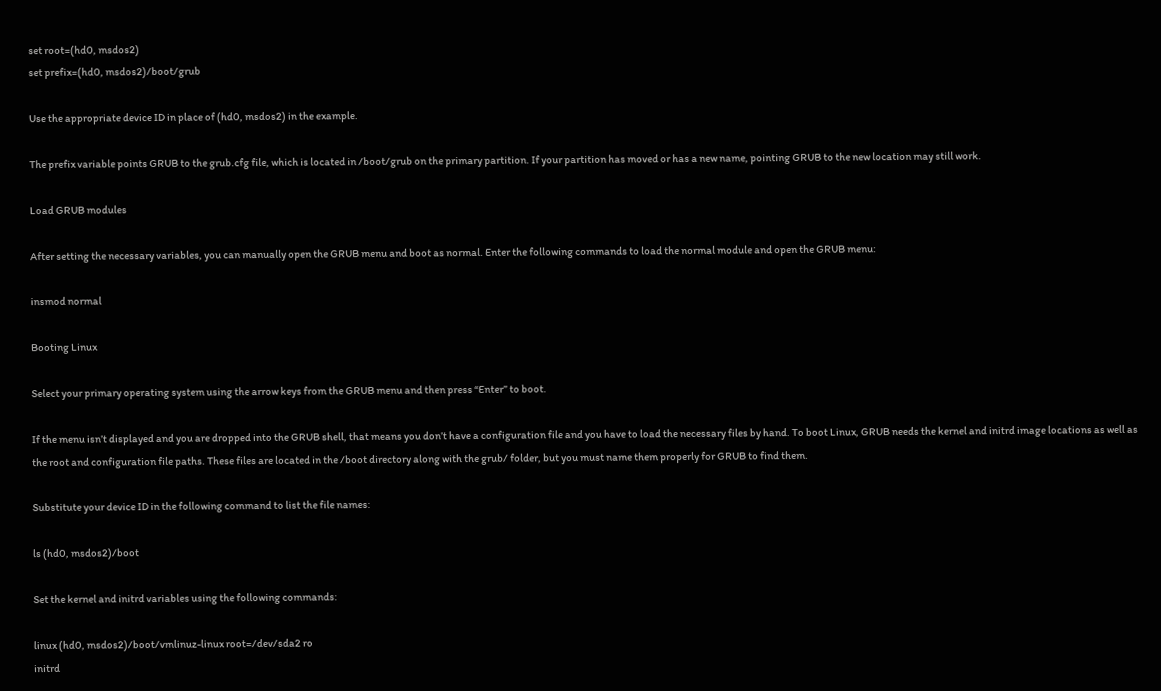set root=(hd0, msdos2)
set prefix=(hd0, msdos2)/boot/grub

Use the appropriate device ID in place of (hd0, msdos2) in the example.

The prefix variable points GRUB to the grub.cfg file, which is located in /boot/grub on the primary partition. If your partition has moved or has a new name, pointing GRUB to the new location may still work.

Load GRUB modules

After setting the necessary variables, you can manually open the GRUB menu and boot as normal. Enter the following commands to load the normal module and open the GRUB menu:

insmod normal

Booting Linux

Select your primary operating system using the arrow keys from the GRUB menu and then press “Enter” to boot.

If the menu isn’t displayed and you are dropped into the GRUB shell, that means you don’t have a configuration file and you have to load the necessary files by hand. To boot Linux, GRUB needs the kernel and initrd image locations as well as the root and configuration file paths. These files are located in the /boot directory along with the grub/ folder, but you must name them properly for GRUB to find them.

Substitute your device ID in the following command to list the file names:

ls (hd0, msdos2)/boot

Set the kernel and initrd variables using the following commands:

linux (hd0, msdos2)/boot/vmlinuz-linux root=/dev/sda2 ro
initrd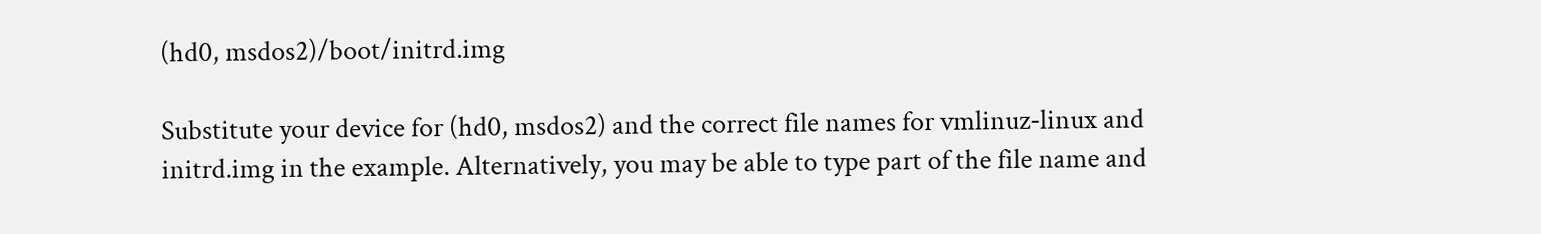(hd0, msdos2)/boot/initrd.img

Substitute your device for (hd0, msdos2) and the correct file names for vmlinuz-linux and initrd.img in the example. Alternatively, you may be able to type part of the file name and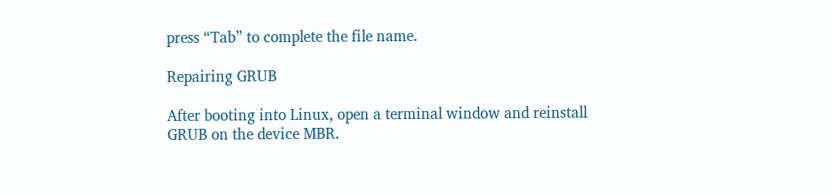press “Tab” to complete the file name.

Repairing GRUB

After booting into Linux, open a terminal window and reinstall GRUB on the device MBR.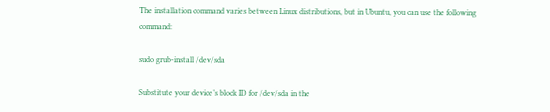The installation command varies between Linux distributions, but in Ubuntu, you can use the following command:

sudo grub-install /dev/sda

Substitute your device’s block ID for /dev/sda in the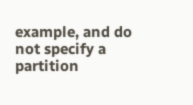example, and do not specify a partition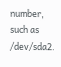number, such as /dev/sda2.